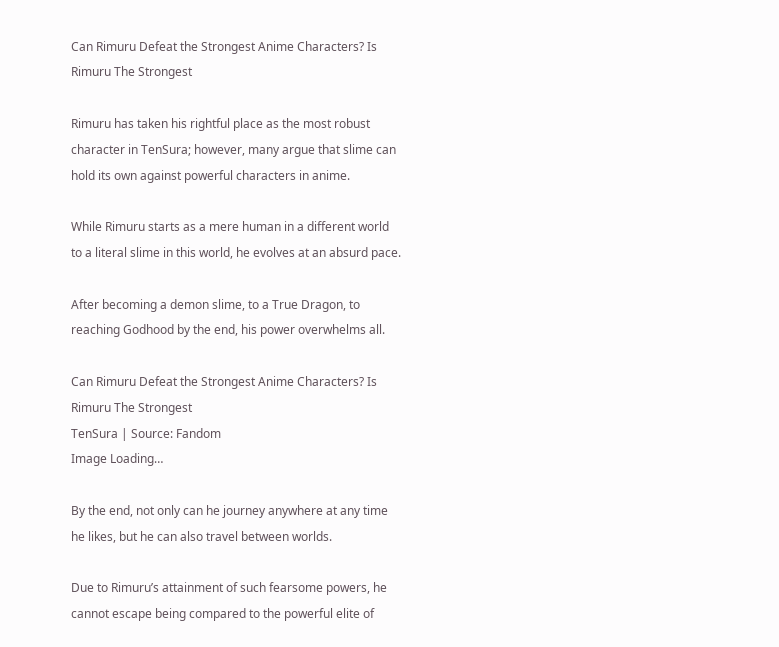Can Rimuru Defeat the Strongest Anime Characters? Is Rimuru The Strongest

Rimuru has taken his rightful place as the most robust character in TenSura; however, many argue that slime can hold its own against powerful characters in anime.

While Rimuru starts as a mere human in a different world to a literal slime in this world, he evolves at an absurd pace.

After becoming a demon slime, to a True Dragon, to reaching Godhood by the end, his power overwhelms all.

Can Rimuru Defeat the Strongest Anime Characters? Is Rimuru The Strongest
TenSura | Source: Fandom
Image Loading…

By the end, not only can he journey anywhere at any time he likes, but he can also travel between worlds.

Due to Rimuru’s attainment of such fearsome powers, he cannot escape being compared to the powerful elite of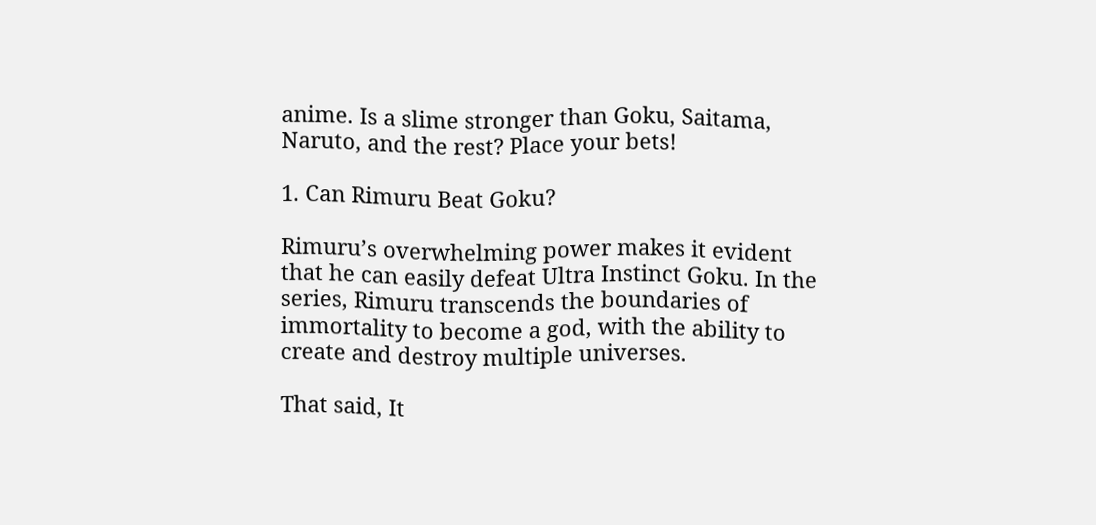anime. Is a slime stronger than Goku, Saitama, Naruto, and the rest? Place your bets!

1. Can Rimuru Beat Goku?

Rimuru’s overwhelming power makes it evident that he can easily defeat Ultra Instinct Goku. In the series, Rimuru transcends the boundaries of immortality to become a god, with the ability to create and destroy multiple universes.

That said, It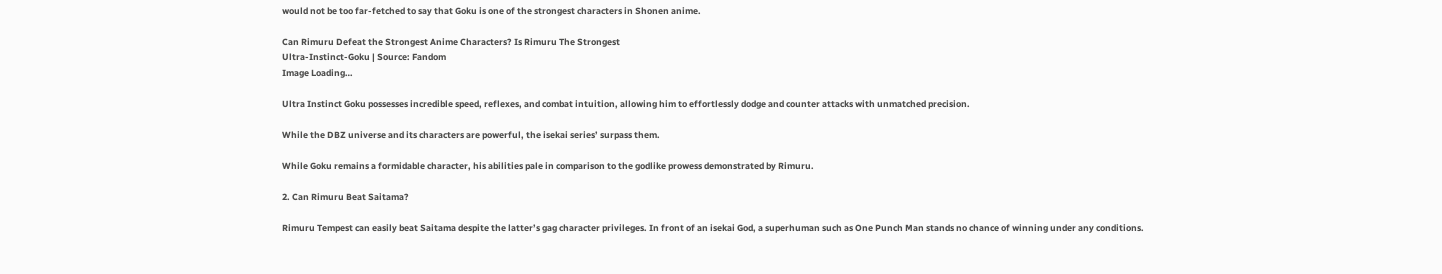would not be too far-fetched to say that Goku is one of the strongest characters in Shonen anime.

Can Rimuru Defeat the Strongest Anime Characters? Is Rimuru The Strongest
Ultra-Instinct-Goku | Source: Fandom
Image Loading…

Ultra Instinct Goku possesses incredible speed, reflexes, and combat intuition, allowing him to effortlessly dodge and counter attacks with unmatched precision.

While the DBZ universe and its characters are powerful, the isekai series’ surpass them.

While Goku remains a formidable character, his abilities pale in comparison to the godlike prowess demonstrated by Rimuru.

2. Can Rimuru Beat Saitama?

Rimuru Tempest can easily beat Saitama despite the latter’s gag character privileges. In front of an isekai God, a superhuman such as One Punch Man stands no chance of winning under any conditions.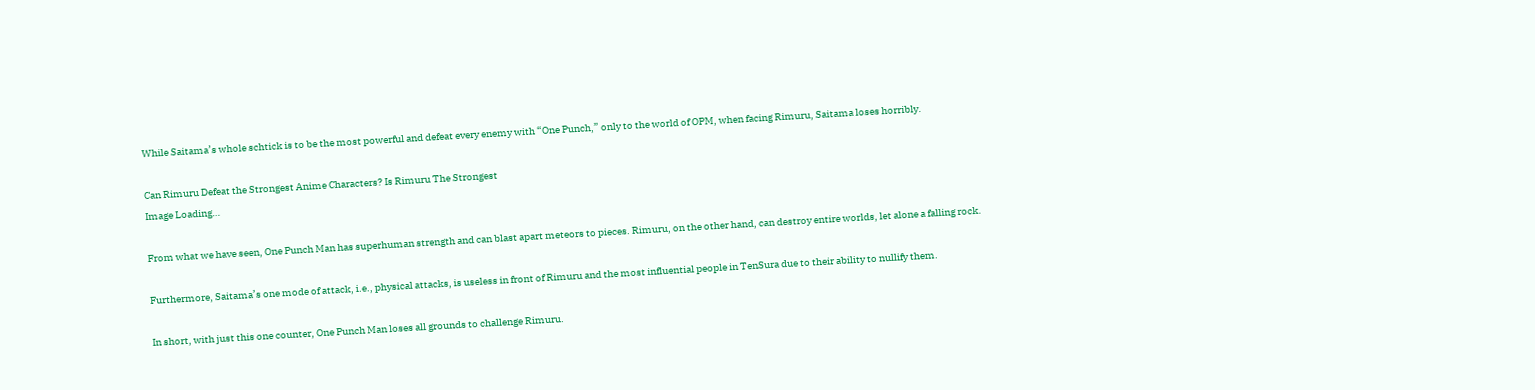While Saitama’s whole schtick is to be the most powerful and defeat every enemy with “One Punch,” only to the world of OPM, when facing Rimuru, Saitama loses horribly.

Can Rimuru Defeat the Strongest Anime Characters? Is Rimuru The Strongest
Image Loading…

From what we have seen, One Punch Man has superhuman strength and can blast apart meteors to pieces. Rimuru, on the other hand, can destroy entire worlds, let alone a falling rock.

Furthermore, Saitama’s one mode of attack, i.e., physical attacks, is useless in front of Rimuru and the most influential people in TenSura due to their ability to nullify them.

In short, with just this one counter, One Punch Man loses all grounds to challenge Rimuru.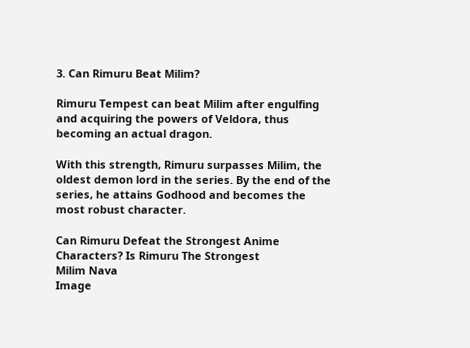3. Can Rimuru Beat Milim?

Rimuru Tempest can beat Milim after engulfing and acquiring the powers of Veldora, thus becoming an actual dragon.

With this strength, Rimuru surpasses Milim, the oldest demon lord in the series. By the end of the series, he attains Godhood and becomes the most robust character.

Can Rimuru Defeat the Strongest Anime Characters? Is Rimuru The Strongest
Milim Nava
Image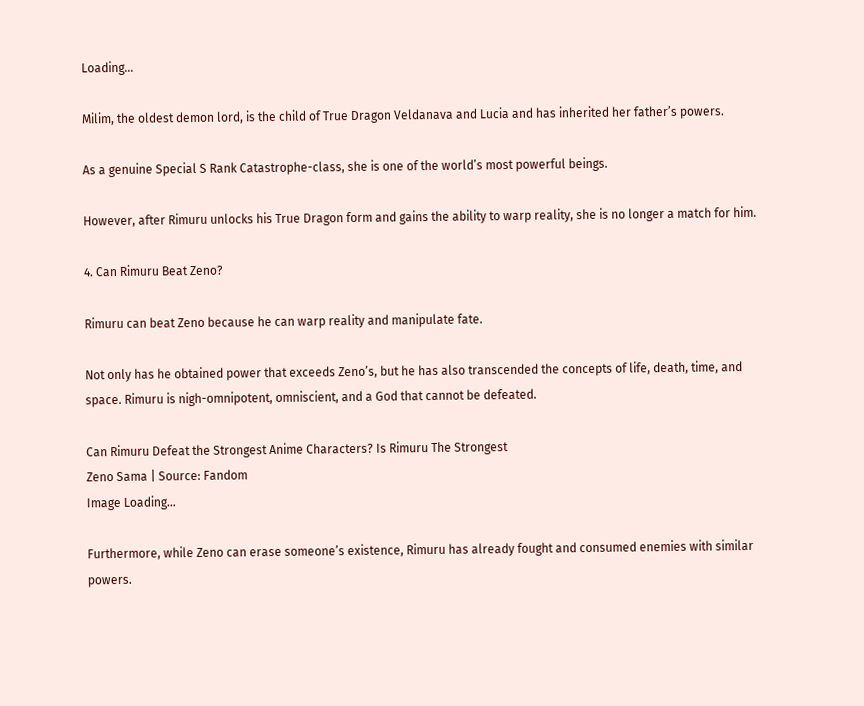Loading…

Milim, the oldest demon lord, is the child of True Dragon Veldanava and Lucia and has inherited her father’s powers.

As a genuine Special S Rank Catastrophe-class, she is one of the world’s most powerful beings.

However, after Rimuru unlocks his True Dragon form and gains the ability to warp reality, she is no longer a match for him.

4. Can Rimuru Beat Zeno?

Rimuru can beat Zeno because he can warp reality and manipulate fate.

Not only has he obtained power that exceeds Zeno’s, but he has also transcended the concepts of life, death, time, and space. Rimuru is nigh-omnipotent, omniscient, and a God that cannot be defeated.

Can Rimuru Defeat the Strongest Anime Characters? Is Rimuru The Strongest
Zeno Sama | Source: Fandom
Image Loading…

Furthermore, while Zeno can erase someone’s existence, Rimuru has already fought and consumed enemies with similar powers.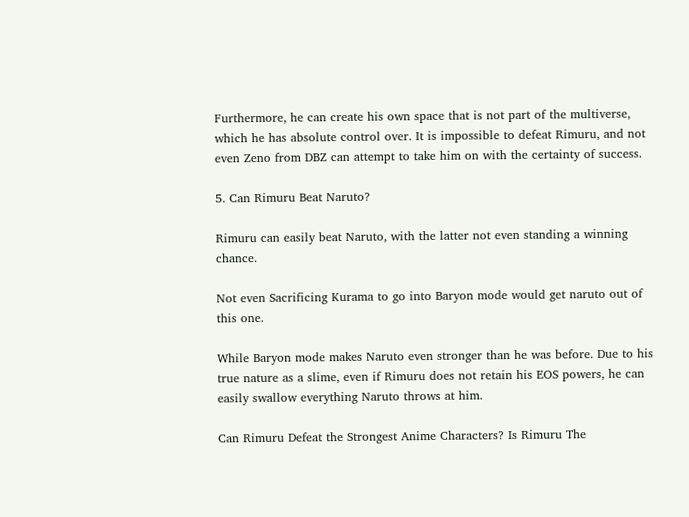Furthermore, he can create his own space that is not part of the multiverse, which he has absolute control over. It is impossible to defeat Rimuru, and not even Zeno from DBZ can attempt to take him on with the certainty of success.

5. Can Rimuru Beat Naruto?

Rimuru can easily beat Naruto, with the latter not even standing a winning chance.

Not even Sacrificing Kurama to go into Baryon mode would get naruto out of this one.

While Baryon mode makes Naruto even stronger than he was before. Due to his true nature as a slime, even if Rimuru does not retain his EOS powers, he can easily swallow everything Naruto throws at him.

Can Rimuru Defeat the Strongest Anime Characters? Is Rimuru The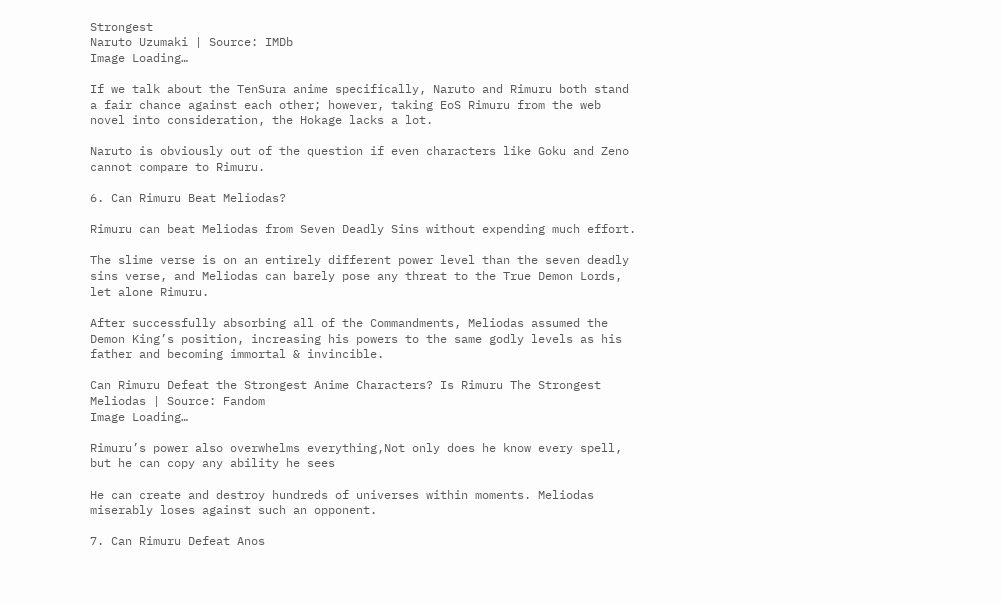Strongest
Naruto Uzumaki | Source: IMDb
Image Loading…

If we talk about the TenSura anime specifically, Naruto and Rimuru both stand a fair chance against each other; however, taking EoS Rimuru from the web novel into consideration, the Hokage lacks a lot.

Naruto is obviously out of the question if even characters like Goku and Zeno cannot compare to Rimuru.

6. Can Rimuru Beat Meliodas?

Rimuru can beat Meliodas from Seven Deadly Sins without expending much effort.

The slime verse is on an entirely different power level than the seven deadly sins verse, and Meliodas can barely pose any threat to the True Demon Lords, let alone Rimuru.

After successfully absorbing all of the Commandments, Meliodas assumed the Demon King’s position, increasing his powers to the same godly levels as his father and becoming immortal & invincible.

Can Rimuru Defeat the Strongest Anime Characters? Is Rimuru The Strongest
Meliodas | Source: Fandom
Image Loading…

Rimuru’s power also overwhelms everything,Not only does he know every spell, but he can copy any ability he sees

He can create and destroy hundreds of universes within moments. Meliodas miserably loses against such an opponent.

7. Can Rimuru Defeat Anos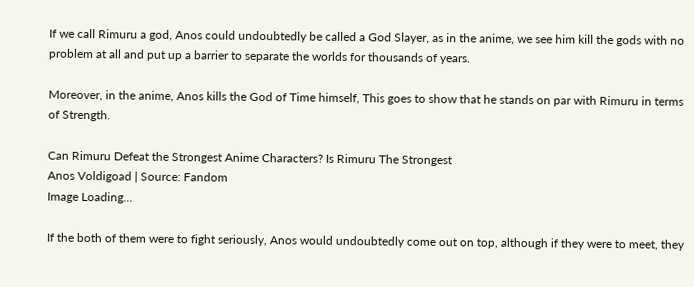If we call Rimuru a god, Anos could undoubtedly be called a God Slayer, as in the anime, we see him kill the gods with no problem at all and put up a barrier to separate the worlds for thousands of years.

Moreover, in the anime, Anos kills the God of Time himself, This goes to show that he stands on par with Rimuru in terms of Strength.

Can Rimuru Defeat the Strongest Anime Characters? Is Rimuru The Strongest
Anos Voldigoad | Source: Fandom
Image Loading…

If the both of them were to fight seriously, Anos would undoubtedly come out on top, although if they were to meet, they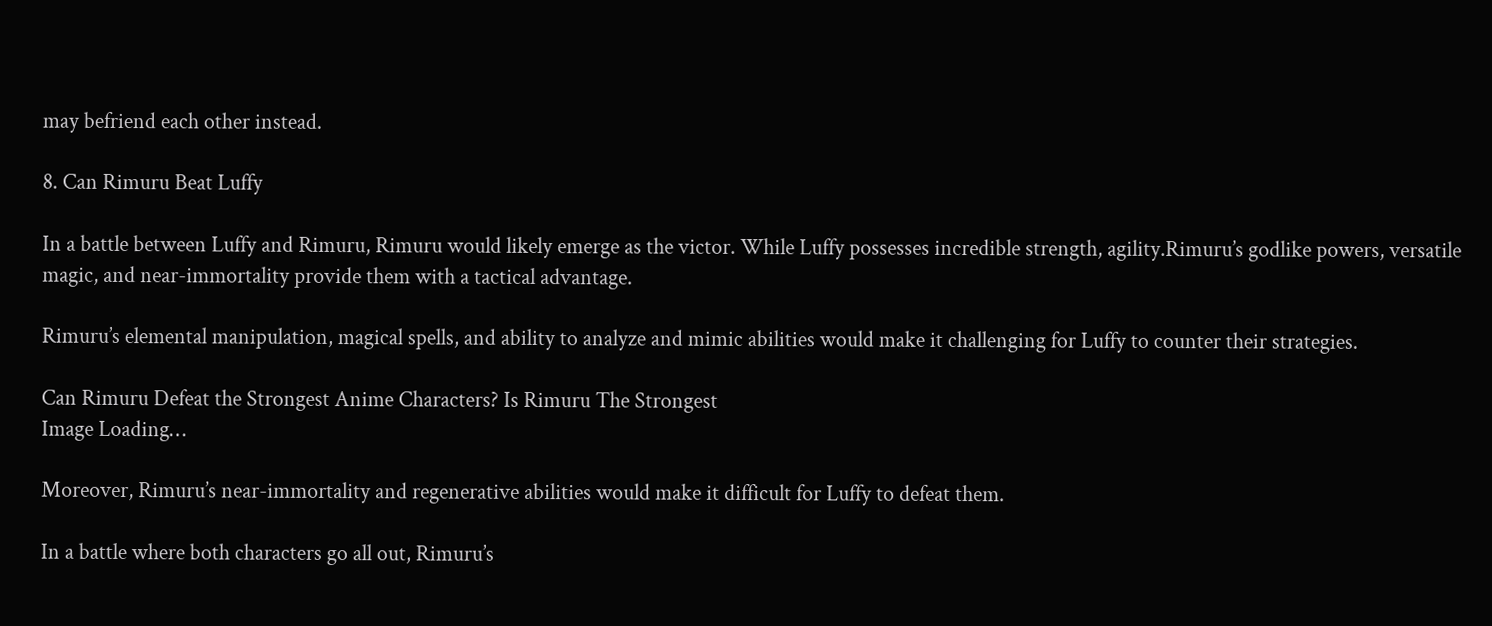may befriend each other instead.

8. Can Rimuru Beat Luffy

In a battle between Luffy and Rimuru, Rimuru would likely emerge as the victor. While Luffy possesses incredible strength, agility.Rimuru’s godlike powers, versatile magic, and near-immortality provide them with a tactical advantage.

Rimuru’s elemental manipulation, magical spells, and ability to analyze and mimic abilities would make it challenging for Luffy to counter their strategies.

Can Rimuru Defeat the Strongest Anime Characters? Is Rimuru The Strongest
Image Loading…

Moreover, Rimuru’s near-immortality and regenerative abilities would make it difficult for Luffy to defeat them.

In a battle where both characters go all out, Rimuru’s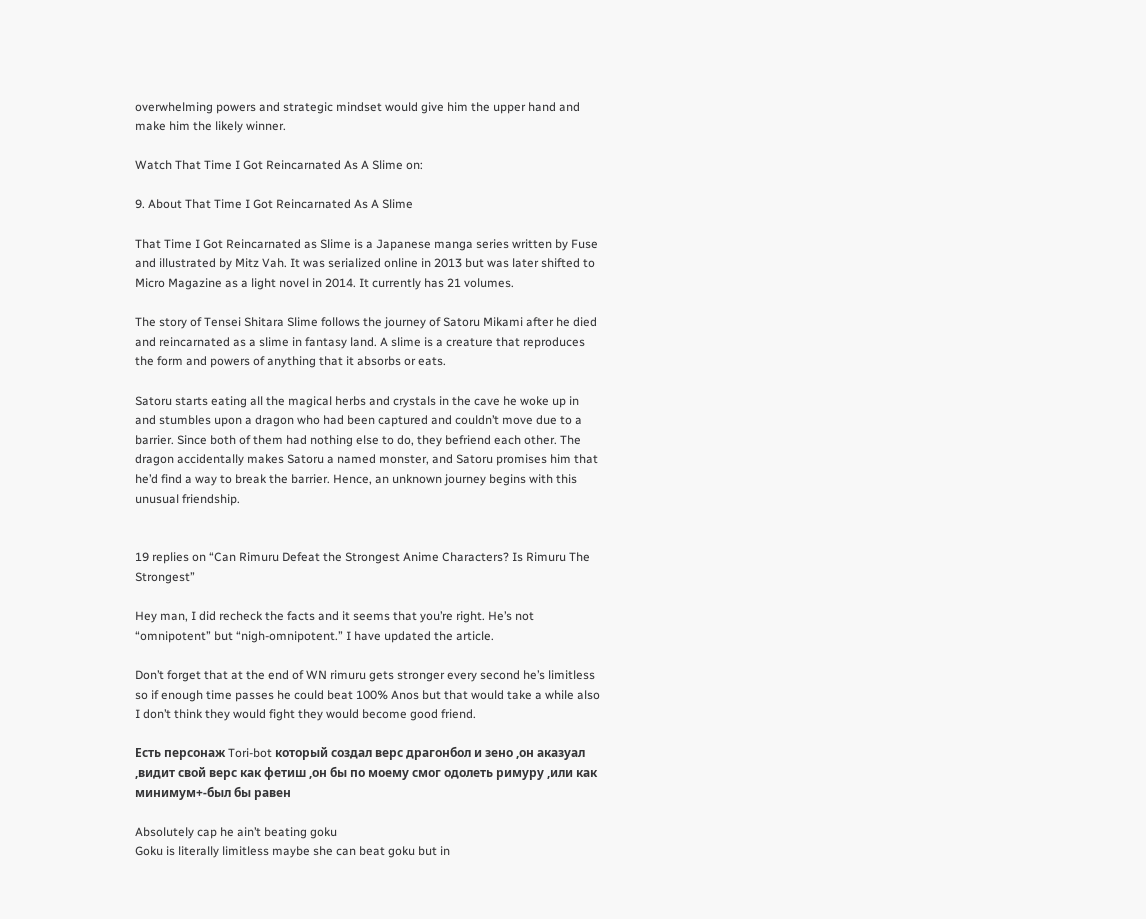overwhelming powers and strategic mindset would give him the upper hand and make him the likely winner.

Watch That Time I Got Reincarnated As A Slime on:

9. About That Time I Got Reincarnated As A Slime

That Time I Got Reincarnated as Slime is a Japanese manga series written by Fuse and illustrated by Mitz Vah. It was serialized online in 2013 but was later shifted to Micro Magazine as a light novel in 2014. It currently has 21 volumes.

The story of Tensei Shitara Slime follows the journey of Satoru Mikami after he died and reincarnated as a slime in fantasy land. A slime is a creature that reproduces the form and powers of anything that it absorbs or eats.

Satoru starts eating all the magical herbs and crystals in the cave he woke up in and stumbles upon a dragon who had been captured and couldn’t move due to a barrier. Since both of them had nothing else to do, they befriend each other. The dragon accidentally makes Satoru a named monster, and Satoru promises him that he’d find a way to break the barrier. Hence, an unknown journey begins with this unusual friendship.


19 replies on “Can Rimuru Defeat the Strongest Anime Characters? Is Rimuru The Strongest”

Hey man, I did recheck the facts and it seems that you’re right. He’s not “omnipotent” but “nigh-omnipotent.” I have updated the article.

Don’t forget that at the end of WN rimuru gets stronger every second he’s limitless so if enough time passes he could beat 100% Anos but that would take a while also I don’t think they would fight they would become good friend.

Есть персонаж Tori-bot который создал верс драгонбол и зено ,он аказуал ,видит свой верс как фетиш ,он бы по моему смог одолеть римуру ,или как минимум+-был бы равен

Absolutely cap he ain’t beating goku
Goku is literally limitless maybe she can beat goku but in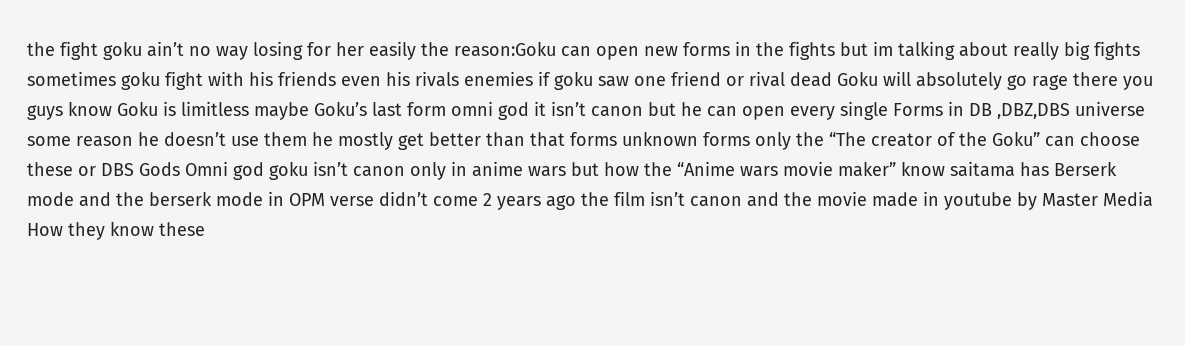the fight goku ain’t no way losing for her easily the reason:Goku can open new forms in the fights but im talking about really big fights sometimes goku fight with his friends even his rivals enemies if goku saw one friend or rival dead Goku will absolutely go rage there you guys know Goku is limitless maybe Goku’s last form omni god it isn’t canon but he can open every single Forms in DB ,DBZ,DBS universe some reason he doesn’t use them he mostly get better than that forms unknown forms only the “The creator of the Goku” can choose these or DBS Gods Omni god goku isn’t canon only in anime wars but how the “Anime wars movie maker” know saitama has Berserk mode and the berserk mode in OPM verse didn’t come 2 years ago the film isn’t canon and the movie made in youtube by Master Media How they know these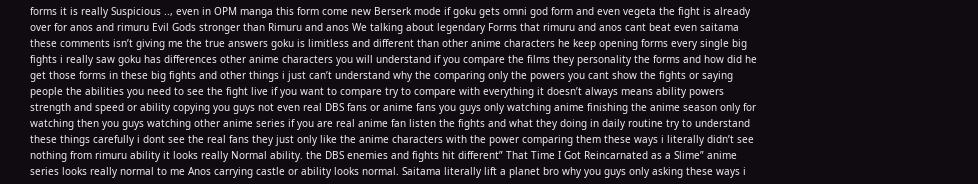forms it is really Suspicious .., even in OPM manga this form come new Berserk mode if goku gets omni god form and even vegeta the fight is already over for anos and rimuru Evil Gods stronger than Rimuru and anos We talking about legendary Forms that rimuru and anos cant beat even saitama these comments isn’t giving me the true answers goku is limitless and different than other anime characters he keep opening forms every single big fights i really saw goku has differences other anime characters you will understand if you compare the films they personality the forms and how did he get those forms in these big fights and other things i just can’t understand why the comparing only the powers you cant show the fights or saying people the abilities you need to see the fight live if you want to compare try to compare with everything it doesn’t always means ability powers strength and speed or ability copying you guys not even real DBS fans or anime fans you guys only watching anime finishing the anime season only for watching then you guys watching other anime series if you are real anime fan listen the fights and what they doing in daily routine try to understand these things carefully i dont see the real fans they just only like the anime characters with the power comparing them these ways i literally didn’t see nothing from rimuru ability it looks really Normal ability. the DBS enemies and fights hit different” That Time I Got Reincarnated as a Slime” anime series looks really normal to me Anos carrying castle or ability looks normal. Saitama literally lift a planet bro why you guys only asking these ways i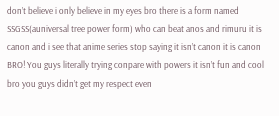don’t believe i only believe in my eyes bro there is a form named SSGSS(auniversal tree power form) who can beat anos and rimuru it is canon and i see that anime series stop saying it isn’t canon it is canon BRO! You guys literally trying conpare with powers it isn’t fun and cool bro you guys didn’t get my respect even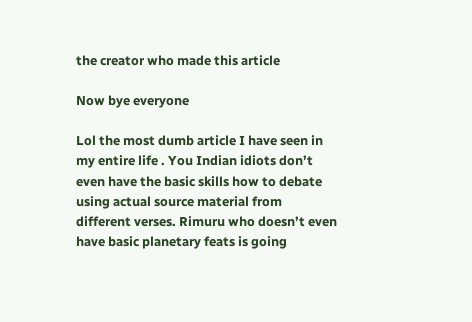the creator who made this article

Now bye everyone

Lol the most dumb article I have seen in my entire life . You Indian idiots don’t even have the basic skills how to debate using actual source material from different verses. Rimuru who doesn’t even have basic planetary feats is going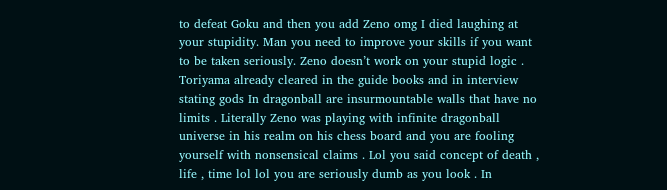to defeat Goku and then you add Zeno omg I died laughing at your stupidity. Man you need to improve your skills if you want to be taken seriously. Zeno doesn’t work on your stupid logic . Toriyama already cleared in the guide books and in interview stating gods In dragonball are insurmountable walls that have no limits . Literally Zeno was playing with infinite dragonball universe in his realm on his chess board and you are fooling yourself with nonsensical claims . Lol you said concept of death , life , time lol lol you are seriously dumb as you look . In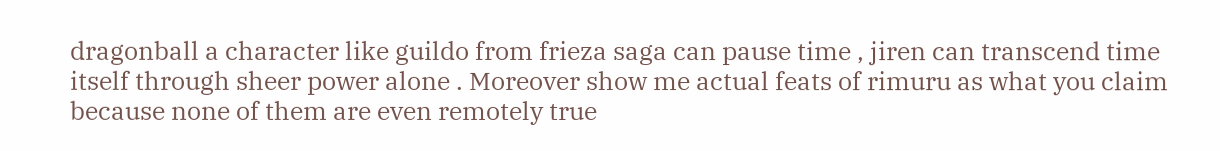dragonball a character like guildo from frieza saga can pause time , jiren can transcend time itself through sheer power alone . Moreover show me actual feats of rimuru as what you claim because none of them are even remotely true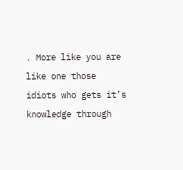. More like you are like one those idiots who gets it’s knowledge through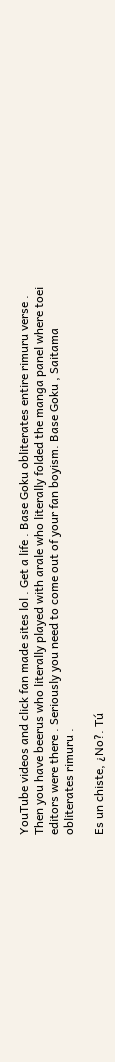YouTube videos and click fan made sites lol . Get a life . Base Goku obliterates entire rimuru verse . Then you have beerus who literally played with arale who literally folded the manga panel where toei editors were there . Seriously you need to come out of your fan boyism. Base Goku , Saitama obliterates rimuru .

Es un chiste, ¿No?. Tú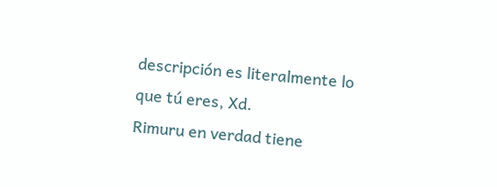descripción es literalmente lo que tú eres, Xd.
Rimuru en verdad tiene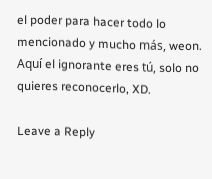el poder para hacer todo lo mencionado y mucho más, weon. Aquí el ignorante eres tú, solo no quieres reconocerlo, XD.

Leave a Reply